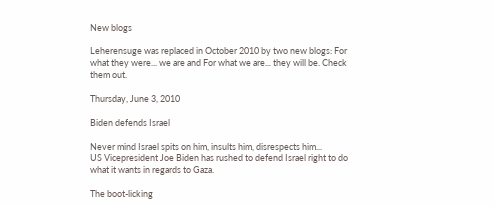New blogs

Leherensuge was replaced in October 2010 by two new blogs: For what they were... we are and For what we are... they will be. Check them out.

Thursday, June 3, 2010

Biden defends Israel

Never mind Israel spits on him, insults him, disrespects him...
US Vicepresident Joe Biden has rushed to defend Israel right to do what it wants in regards to Gaza.

The boot-licking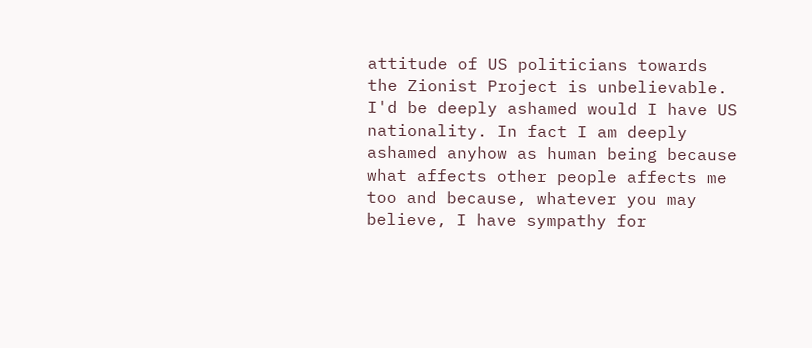attitude of US politicians towards the Zionist Project is unbelievable. I'd be deeply ashamed would I have US nationality. In fact I am deeply ashamed anyhow as human being because what affects other people affects me too and because, whatever you may believe, I have sympathy for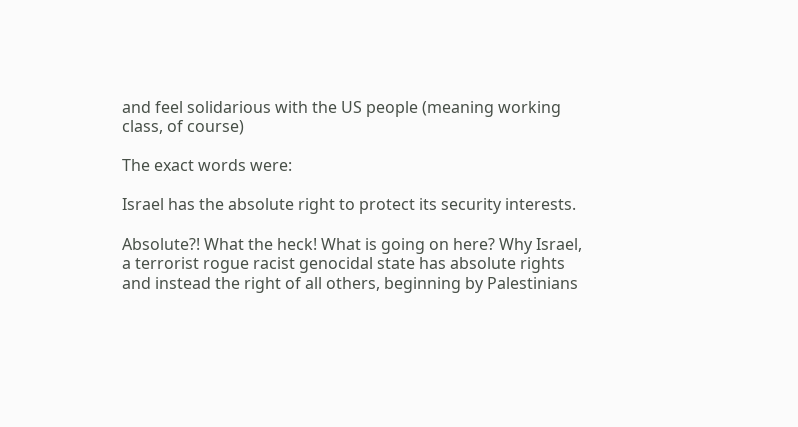and feel solidarious with the US people (meaning working class, of course)

The exact words were:

Israel has the absolute right to protect its security interests.

Absolute?! What the heck! What is going on here? Why Israel, a terrorist rogue racist genocidal state has absolute rights and instead the right of all others, beginning by Palestinians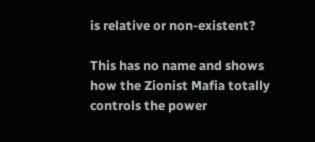is relative or non-existent?

This has no name and shows how the Zionist Mafia totally controls the power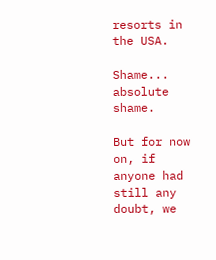resorts in the USA.

Shame... absolute shame.

But for now on, if anyone had still any doubt, we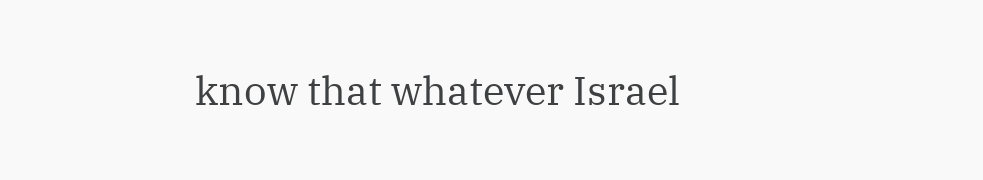know that whatever Israel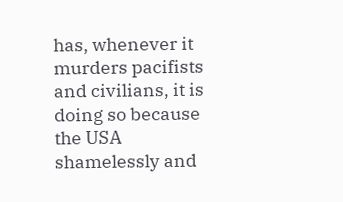has, whenever it murders pacifists and civilians, it is doing so because the USA shamelessly and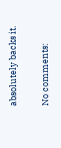absolutely backs it.

No comments: